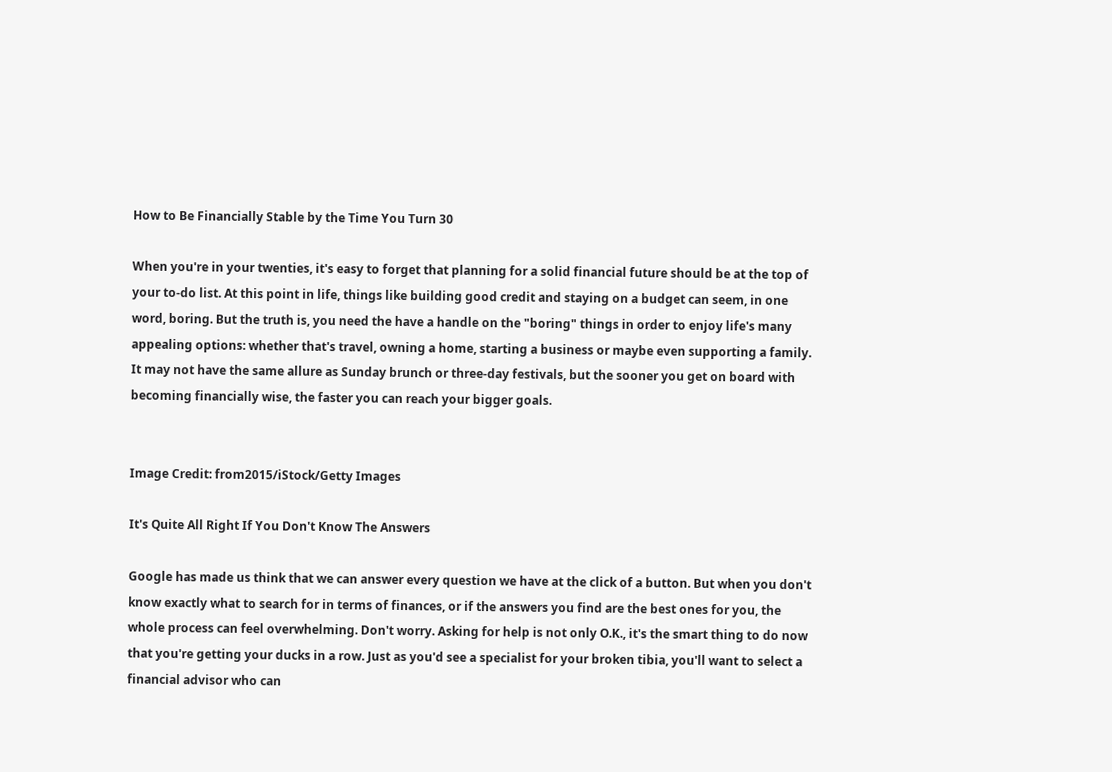How to Be Financially Stable by the Time You Turn 30

When you're in your twenties, it's easy to forget that planning for a solid financial future should be at the top of your to-do list. At this point in life, things like building good credit and staying on a budget can seem, in one word, boring. But the truth is, you need the have a handle on the "boring" things in order to enjoy life's many appealing options: whether that's travel, owning a home, starting a business or maybe even supporting a family. It may not have the same allure as Sunday brunch or three-day festivals, but the sooner you get on board with becoming financially wise, the faster you can reach your bigger goals.


Image Credit: from2015/iStock/Getty Images

It's Quite All Right If You Don't Know The Answers

Google has made us think that we can answer every question we have at the click of a button. But when you don't know exactly what to search for in terms of finances, or if the answers you find are the best ones for you, the whole process can feel overwhelming. Don't worry. Asking for help is not only O.K., it's the smart thing to do now that you're getting your ducks in a row. Just as you'd see a specialist for your broken tibia, you'll want to select a financial advisor who can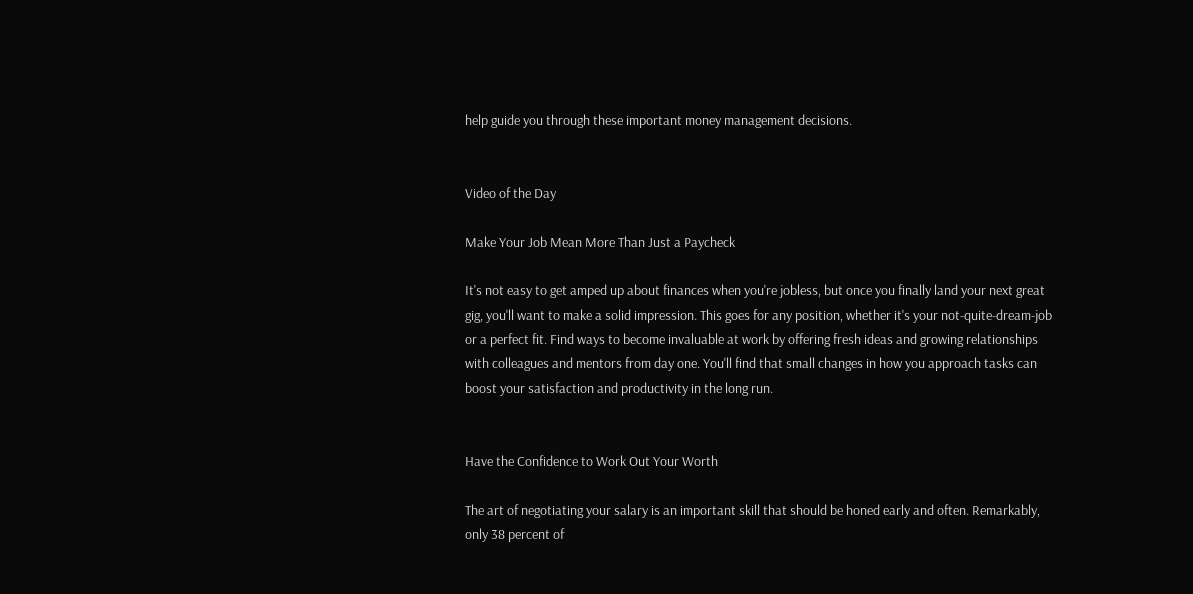help guide you through these important money management decisions.


Video of the Day

Make Your Job Mean More Than Just a Paycheck

It's not easy to get amped up about finances when you're jobless, but once you finally land your next great gig, you'll want to make a solid impression. This goes for any position, whether it's your not-quite-dream-job or a perfect fit. Find ways to become invaluable at work by offering fresh ideas and growing relationships with colleagues and mentors from day one. You'll find that small changes in how you approach tasks can boost your satisfaction and productivity in the long run.


Have the Confidence to Work Out Your Worth

The art of negotiating your salary is an important skill that should be honed early and often. Remarkably, only 38 percent of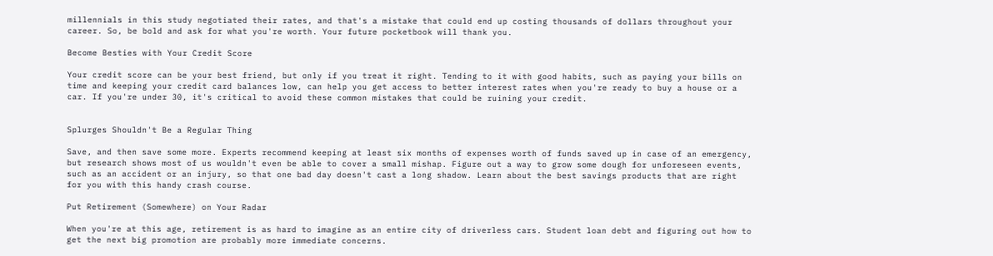millennials in this study negotiated their rates, and that's a mistake that could end up costing thousands of dollars throughout your career. So, be bold and ask for what you're worth. Your future pocketbook will thank you.

Become Besties with Your Credit Score

Your credit score can be your best friend, but only if you treat it right. Tending to it with good habits, such as paying your bills on time and keeping your credit card balances low, can help you get access to better interest rates when you're ready to buy a house or a car. If you're under 30, it's critical to avoid these common mistakes that could be ruining your credit.


Splurges Shouldn't Be a Regular Thing

Save, and then save some more. Experts recommend keeping at least six months of expenses worth of funds saved up in case of an emergency, but research shows most of us wouldn't even be able to cover a small mishap. Figure out a way to grow some dough for unforeseen events, such as an accident or an injury, so that one bad day doesn't cast a long shadow. Learn about the best savings products that are right for you with this handy crash course.

Put Retirement (Somewhere) on Your Radar

When you're at this age, retirement is as hard to imagine as an entire city of driverless cars. Student loan debt and figuring out how to get the next big promotion are probably more immediate concerns.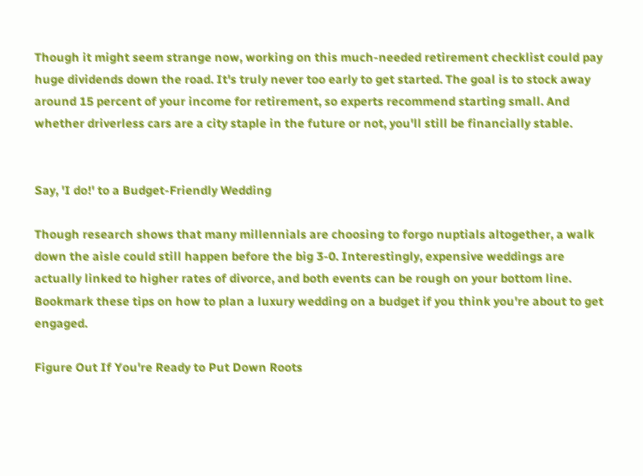Though it might seem strange now, working on this much-needed retirement checklist could pay huge dividends down the road. It's truly never too early to get started. The goal is to stock away around 15 percent of your income for retirement, so experts recommend starting small. And whether driverless cars are a city staple in the future or not, you'll still be financially stable.


Say, 'I do!' to a Budget-Friendly Wedding

Though research shows that many millennials are choosing to forgo nuptials altogether, a walk down the aisle could still happen before the big 3-0. Interestingly, expensive weddings are actually linked to higher rates of divorce, and both events can be rough on your bottom line. Bookmark these tips on how to plan a luxury wedding on a budget if you think you're about to get engaged.

Figure Out If You're Ready to Put Down Roots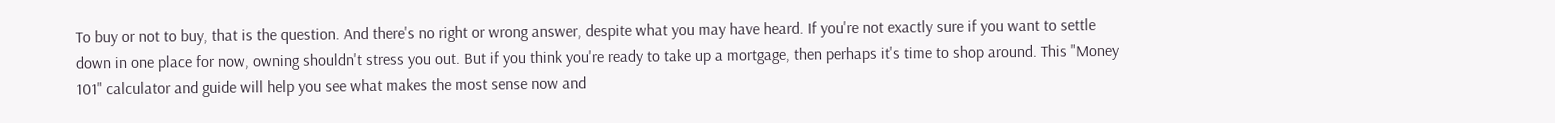To buy or not to buy, that is the question. And there's no right or wrong answer, despite what you may have heard. If you're not exactly sure if you want to settle down in one place for now, owning shouldn't stress you out. But if you think you're ready to take up a mortgage, then perhaps it's time to shop around. This "Money 101" calculator and guide will help you see what makes the most sense now and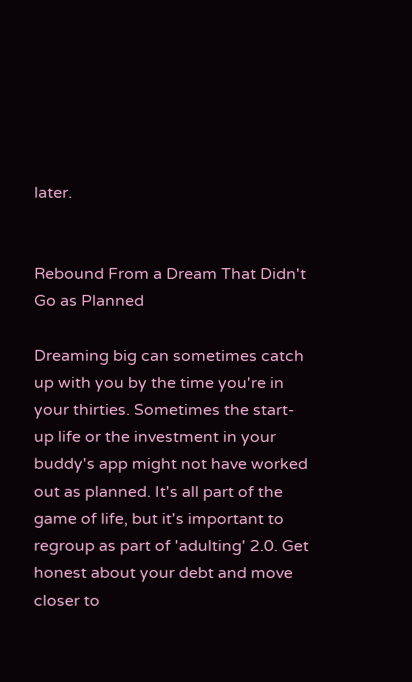later.


Rebound From a Dream That Didn't Go as Planned

Dreaming big can sometimes catch up with you by the time you're in your thirties. Sometimes the start-up life or the investment in your buddy's app might not have worked out as planned. It's all part of the game of life, but it's important to regroup as part of 'adulting' 2.0. Get honest about your debt and move closer to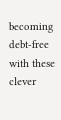becoming debt-free with these clever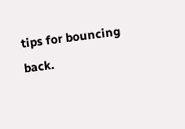tips for bouncing back.